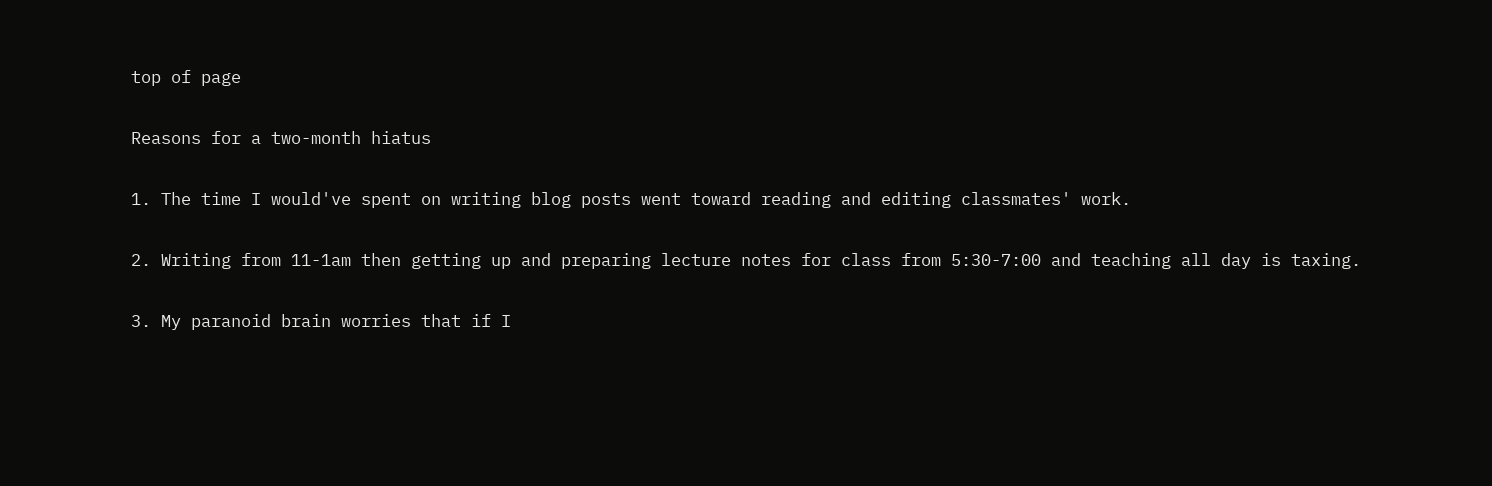top of page

Reasons for a two-month hiatus

1. The time I would've spent on writing blog posts went toward reading and editing classmates' work.

2. Writing from 11-1am then getting up and preparing lecture notes for class from 5:30-7:00 and teaching all day is taxing.

3. My paranoid brain worries that if I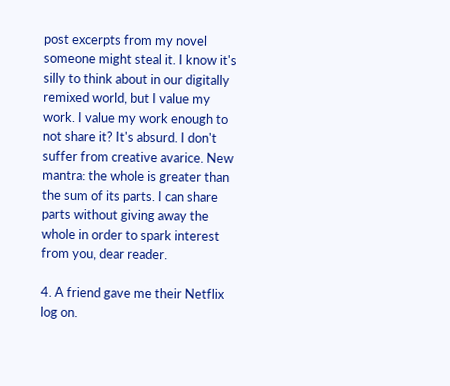post excerpts from my novel someone might steal it. I know it's silly to think about in our digitally remixed world, but I value my work. I value my work enough to not share it? It's absurd. I don't suffer from creative avarice. New mantra: the whole is greater than the sum of its parts. I can share parts without giving away the whole in order to spark interest from you, dear reader.

4. A friend gave me their Netflix log on.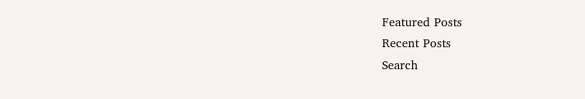Featured Posts
Recent Posts
Search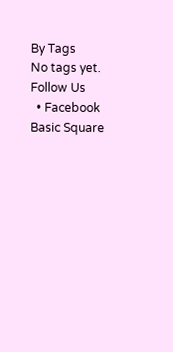By Tags
No tags yet.
Follow Us
  • Facebook Basic Square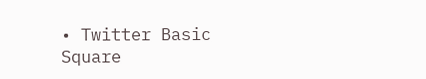• Twitter Basic Square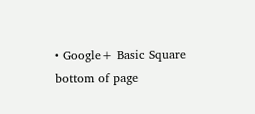• Google+ Basic Square
bottom of page